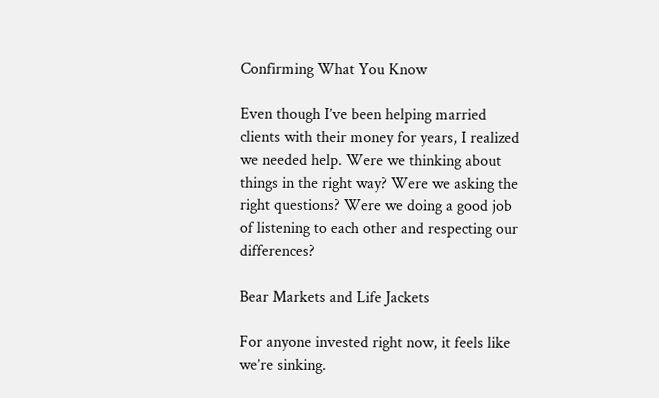Confirming What You Know

Even though I’ve been helping married clients with their money for years, I realized we needed help. Were we thinking about things in the right way? Were we asking the right questions? Were we doing a good job of listening to each other and respecting our differences?

Bear Markets and Life Jackets

For anyone invested right now, it feels like we’re sinking.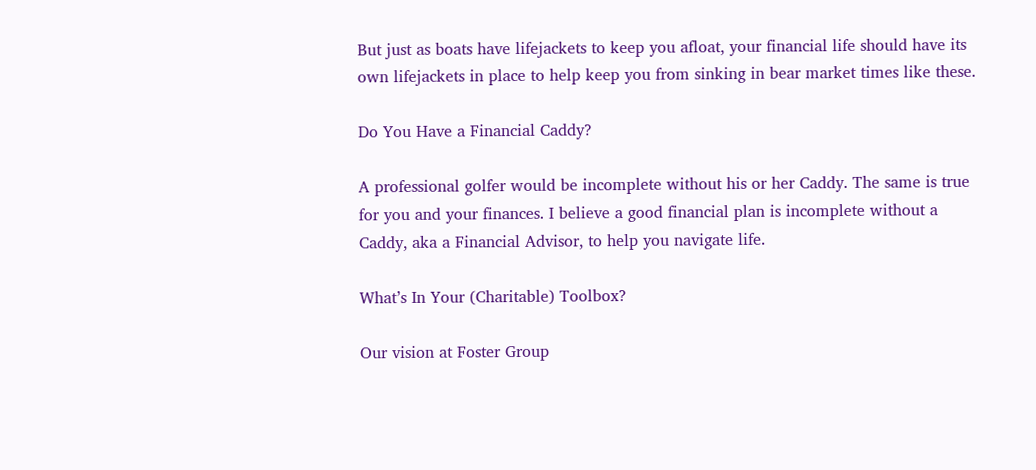But just as boats have lifejackets to keep you afloat, your financial life should have its own lifejackets in place to help keep you from sinking in bear market times like these.

Do You Have a Financial Caddy?

A professional golfer would be incomplete without his or her Caddy. The same is true for you and your finances. I believe a good financial plan is incomplete without a Caddy, aka a Financial Advisor, to help you navigate life.

What’s In Your (Charitable) Toolbox?

Our vision at Foster Group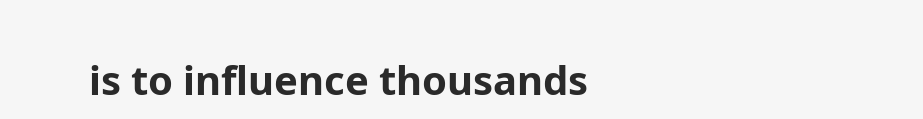is to influence thousands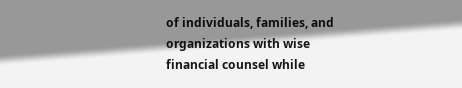of individuals, families, and organizations with wise financial counsel while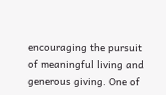encouraging the pursuit of meaningful living and generous giving. One of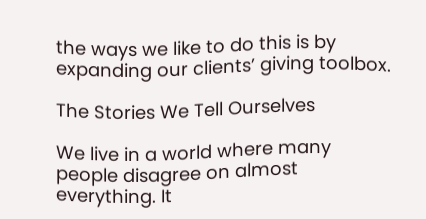the ways we like to do this is by expanding our clients’ giving toolbox.

The Stories We Tell Ourselves

We live in a world where many people disagree on almost everything. It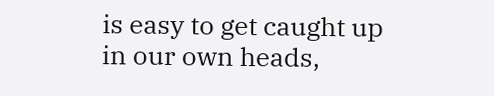is easy to get caught up in our own heads,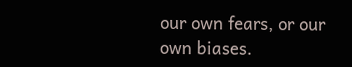our own fears, or our own biases.